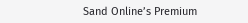Sand Online’s Premium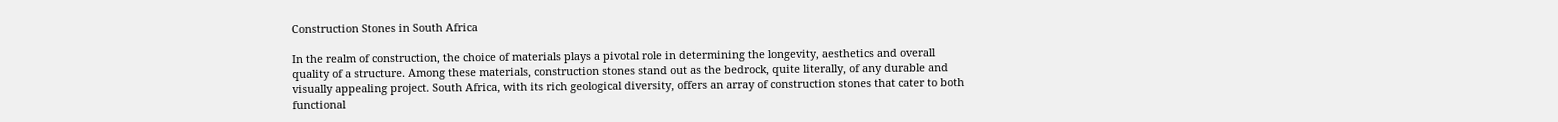Construction Stones in South Africa

In the realm of construction, the choice of materials plays a pivotal role in determining the longevity, aesthetics and overall quality of a structure. Among these materials, construction stones stand out as the bedrock, quite literally, of any durable and visually appealing project. South Africa, with its rich geological diversity, offers an array of construction stones that cater to both functional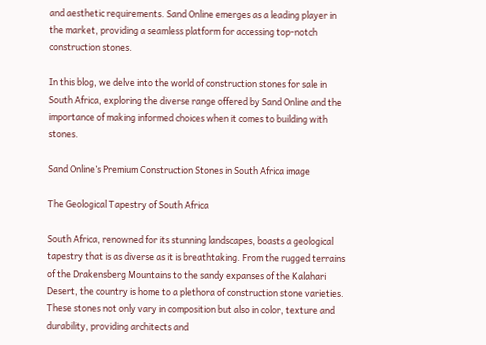and aesthetic requirements. Sand Online emerges as a leading player in the market, providing a seamless platform for accessing top-notch construction stones.

In this blog, we delve into the world of construction stones for sale in South Africa, exploring the diverse range offered by Sand Online and the importance of making informed choices when it comes to building with stones.

Sand Online’s Premium Construction Stones in South Africa image

The Geological Tapestry of South Africa

South Africa, renowned for its stunning landscapes, boasts a geological tapestry that is as diverse as it is breathtaking. From the rugged terrains of the Drakensberg Mountains to the sandy expanses of the Kalahari Desert, the country is home to a plethora of construction stone varieties. These stones not only vary in composition but also in color, texture and durability, providing architects and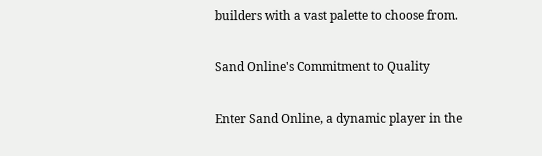builders with a vast palette to choose from.

Sand Online's Commitment to Quality

Enter Sand Online, a dynamic player in the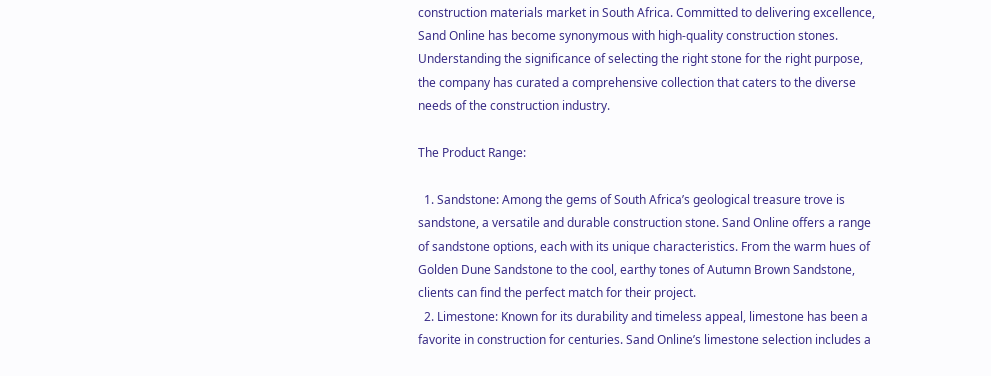construction materials market in South Africa. Committed to delivering excellence, Sand Online has become synonymous with high-quality construction stones. Understanding the significance of selecting the right stone for the right purpose, the company has curated a comprehensive collection that caters to the diverse needs of the construction industry.

The Product Range:

  1. Sandstone: Among the gems of South Africa’s geological treasure trove is sandstone, a versatile and durable construction stone. Sand Online offers a range of sandstone options, each with its unique characteristics. From the warm hues of Golden Dune Sandstone to the cool, earthy tones of Autumn Brown Sandstone, clients can find the perfect match for their project.
  2. Limestone: Known for its durability and timeless appeal, limestone has been a favorite in construction for centuries. Sand Online’s limestone selection includes a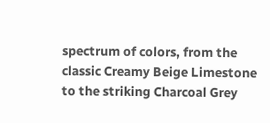spectrum of colors, from the classic Creamy Beige Limestone to the striking Charcoal Grey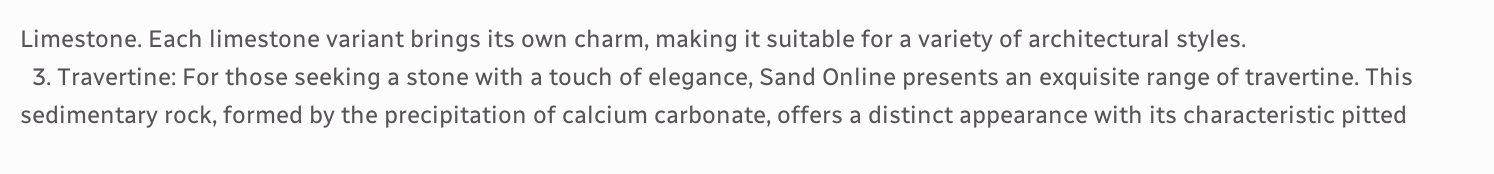Limestone. Each limestone variant brings its own charm, making it suitable for a variety of architectural styles.
  3. Travertine: For those seeking a stone with a touch of elegance, Sand Online presents an exquisite range of travertine. This sedimentary rock, formed by the precipitation of calcium carbonate, offers a distinct appearance with its characteristic pitted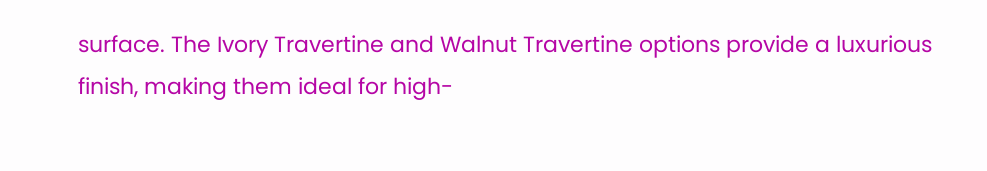surface. The Ivory Travertine and Walnut Travertine options provide a luxurious finish, making them ideal for high-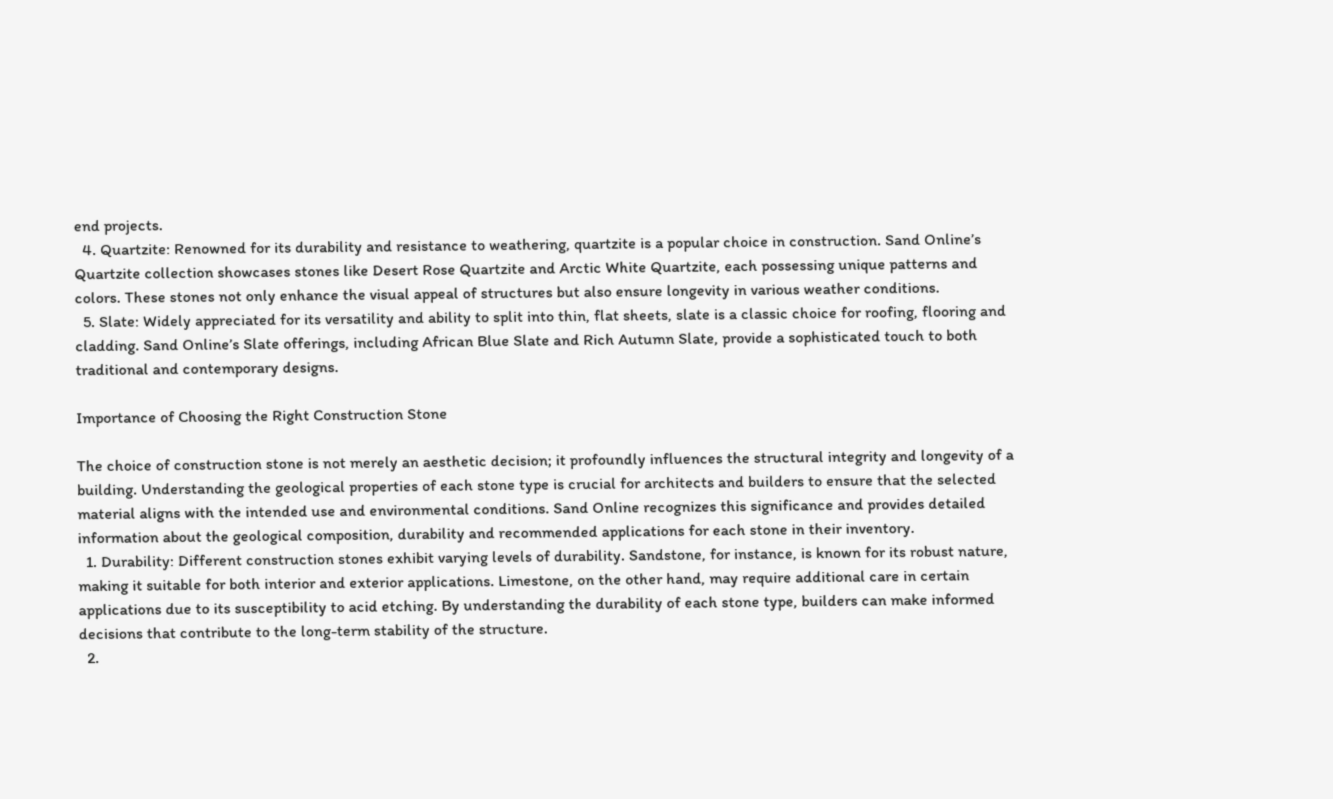end projects.
  4. Quartzite: Renowned for its durability and resistance to weathering, quartzite is a popular choice in construction. Sand Online’s Quartzite collection showcases stones like Desert Rose Quartzite and Arctic White Quartzite, each possessing unique patterns and colors. These stones not only enhance the visual appeal of structures but also ensure longevity in various weather conditions.
  5. Slate: Widely appreciated for its versatility and ability to split into thin, flat sheets, slate is a classic choice for roofing, flooring and cladding. Sand Online’s Slate offerings, including African Blue Slate and Rich Autumn Slate, provide a sophisticated touch to both traditional and contemporary designs.

Importance of Choosing the Right Construction Stone

The choice of construction stone is not merely an aesthetic decision; it profoundly influences the structural integrity and longevity of a building. Understanding the geological properties of each stone type is crucial for architects and builders to ensure that the selected material aligns with the intended use and environmental conditions. Sand Online recognizes this significance and provides detailed information about the geological composition, durability and recommended applications for each stone in their inventory.
  1. Durability: Different construction stones exhibit varying levels of durability. Sandstone, for instance, is known for its robust nature, making it suitable for both interior and exterior applications. Limestone, on the other hand, may require additional care in certain applications due to its susceptibility to acid etching. By understanding the durability of each stone type, builders can make informed decisions that contribute to the long-term stability of the structure.
  2.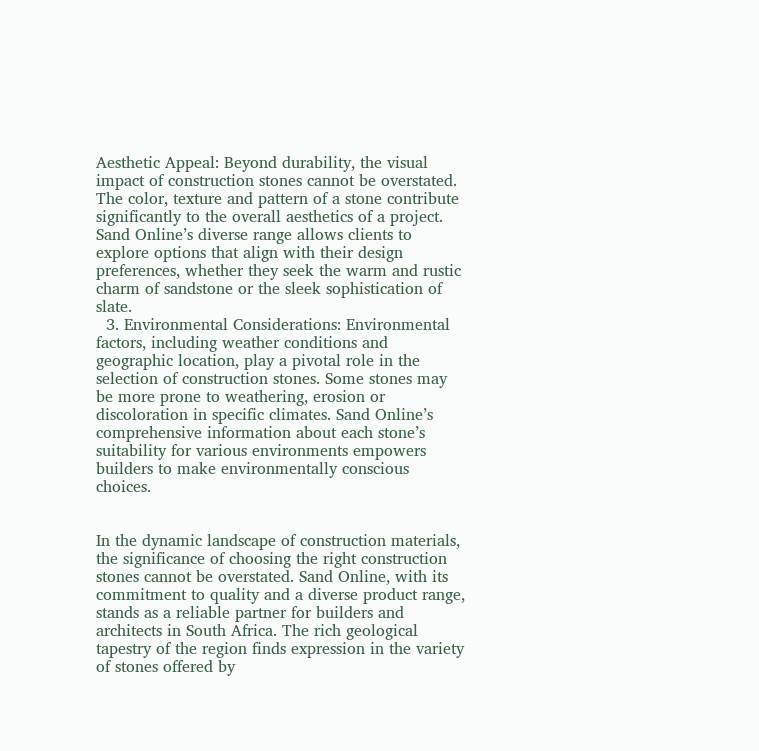Aesthetic Appeal: Beyond durability, the visual impact of construction stones cannot be overstated. The color, texture and pattern of a stone contribute significantly to the overall aesthetics of a project. Sand Online’s diverse range allows clients to explore options that align with their design preferences, whether they seek the warm and rustic charm of sandstone or the sleek sophistication of slate.
  3. Environmental Considerations: Environmental factors, including weather conditions and geographic location, play a pivotal role in the selection of construction stones. Some stones may be more prone to weathering, erosion or discoloration in specific climates. Sand Online’s comprehensive information about each stone’s suitability for various environments empowers builders to make environmentally conscious choices.


In the dynamic landscape of construction materials, the significance of choosing the right construction stones cannot be overstated. Sand Online, with its commitment to quality and a diverse product range, stands as a reliable partner for builders and architects in South Africa. The rich geological tapestry of the region finds expression in the variety of stones offered by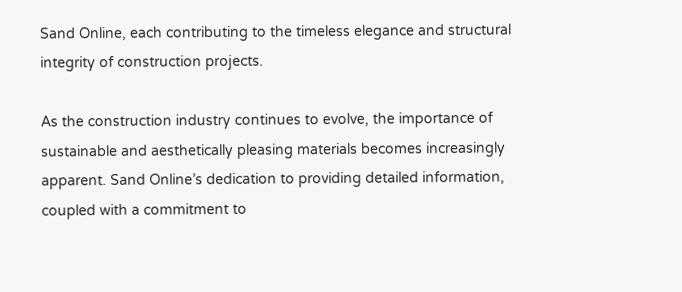Sand Online, each contributing to the timeless elegance and structural integrity of construction projects.

As the construction industry continues to evolve, the importance of sustainable and aesthetically pleasing materials becomes increasingly apparent. Sand Online’s dedication to providing detailed information, coupled with a commitment to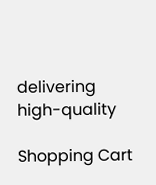delivering high-quality

Shopping Cart